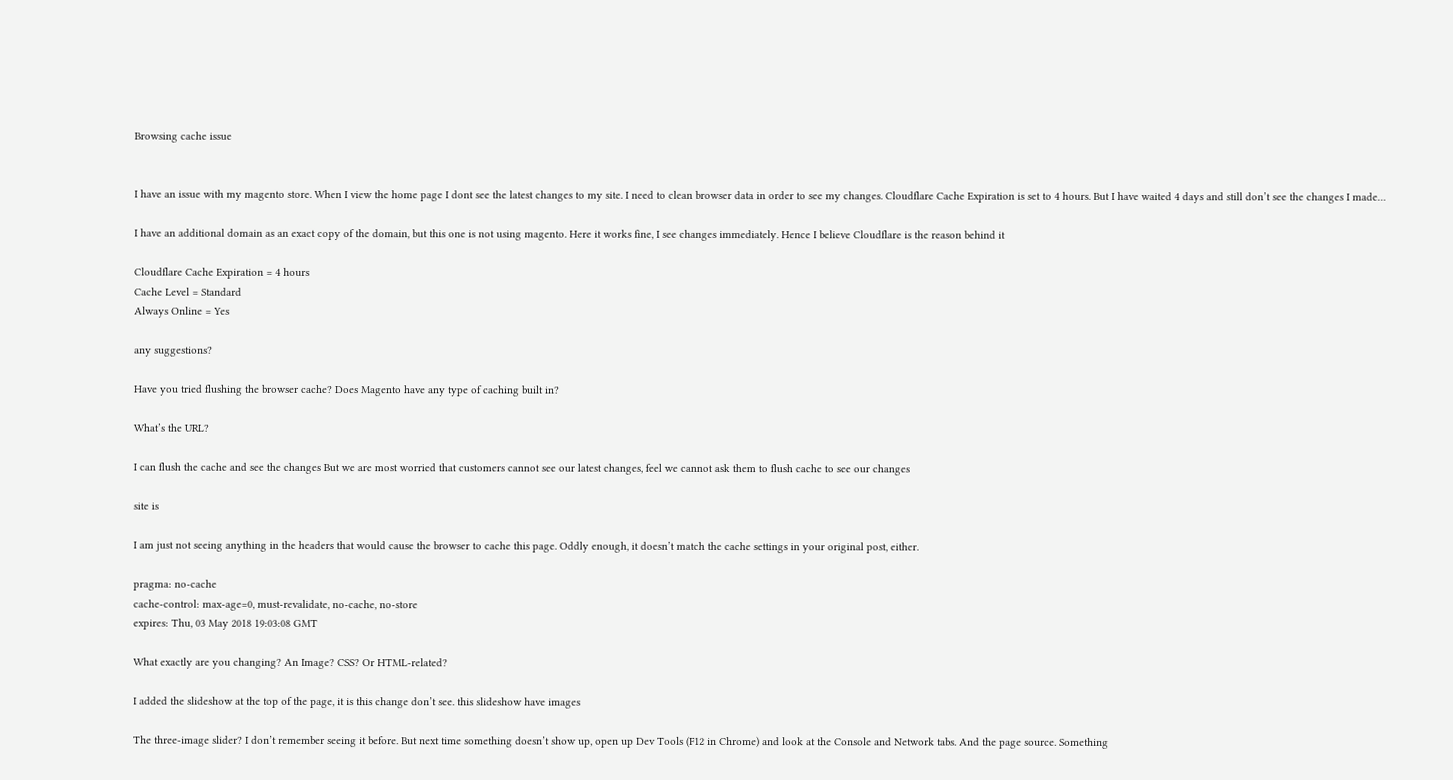Browsing cache issue


I have an issue with my magento store. When I view the home page I dont see the latest changes to my site. I need to clean browser data in order to see my changes. Cloudflare Cache Expiration is set to 4 hours. But I have waited 4 days and still don’t see the changes I made…

I have an additional domain as an exact copy of the domain, but this one is not using magento. Here it works fine, I see changes immediately. Hence I believe Cloudflare is the reason behind it

Cloudflare Cache Expiration = 4 hours
Cache Level = Standard
Always Online = Yes

any suggestions?

Have you tried flushing the browser cache? Does Magento have any type of caching built in?

What’s the URL?

I can flush the cache and see the changes But we are most worried that customers cannot see our latest changes, feel we cannot ask them to flush cache to see our changes

site is

I am just not seeing anything in the headers that would cause the browser to cache this page. Oddly enough, it doesn’t match the cache settings in your original post, either.

pragma: no-cache
cache-control: max-age=0, must-revalidate, no-cache, no-store
expires: Thu, 03 May 2018 19:03:08 GMT

What exactly are you changing? An Image? CSS? Or HTML-related?

I added the slideshow at the top of the page, it is this change don’t see. this slideshow have images

The three-image slider? I don’t remember seeing it before. But next time something doesn’t show up, open up Dev Tools (F12 in Chrome) and look at the Console and Network tabs. And the page source. Something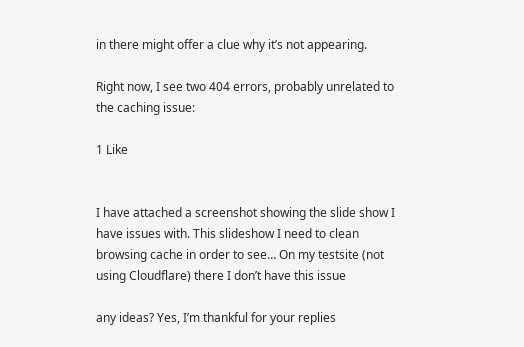in there might offer a clue why it’s not appearing.

Right now, I see two 404 errors, probably unrelated to the caching issue:

1 Like


I have attached a screenshot showing the slide show I have issues with. This slideshow I need to clean browsing cache in order to see… On my testsite (not using Cloudflare) there I don’t have this issue

any ideas? Yes, I’m thankful for your replies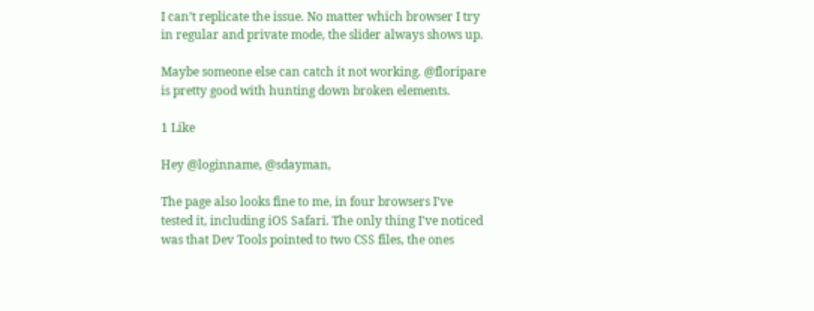I can’t replicate the issue. No matter which browser I try in regular and private mode, the slider always shows up.

Maybe someone else can catch it not working. @floripare is pretty good with hunting down broken elements.

1 Like

Hey @loginname, @sdayman,

The page also looks fine to me, in four browsers I’ve tested it, including iOS Safari. The only thing I’ve noticed was that Dev Tools pointed to two CSS files, the ones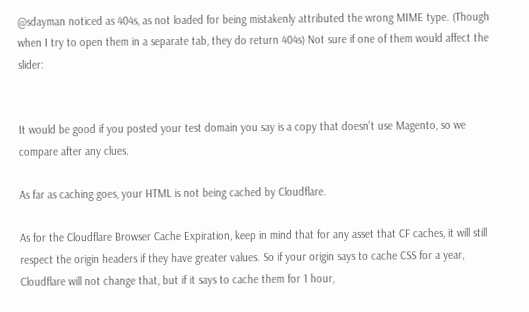@sdayman noticed as 404s, as not loaded for being mistakenly attributed the wrong MIME type. (Though when I try to open them in a separate tab, they do return 404s) Not sure if one of them would affect the slider:


It would be good if you posted your test domain you say is a copy that doesn’t use Magento, so we compare after any clues.

As far as caching goes, your HTML is not being cached by Cloudflare.

As for the Cloudflare Browser Cache Expiration, keep in mind that for any asset that CF caches, it will still respect the origin headers if they have greater values. So if your origin says to cache CSS for a year, Cloudflare will not change that, but if it says to cache them for 1 hour,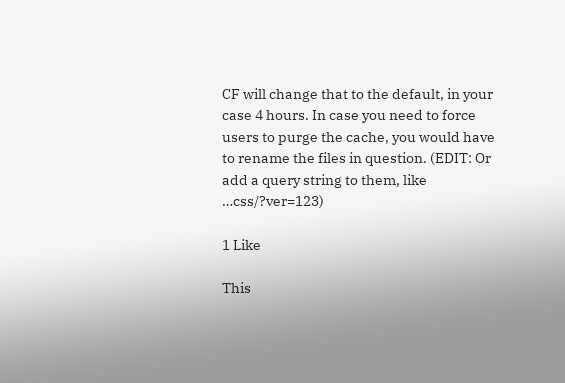CF will change that to the default, in your case 4 hours. In case you need to force users to purge the cache, you would have to rename the files in question. (EDIT: Or add a query string to them, like …css/?ver=123)

1 Like

This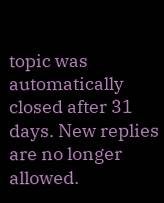topic was automatically closed after 31 days. New replies are no longer allowed.